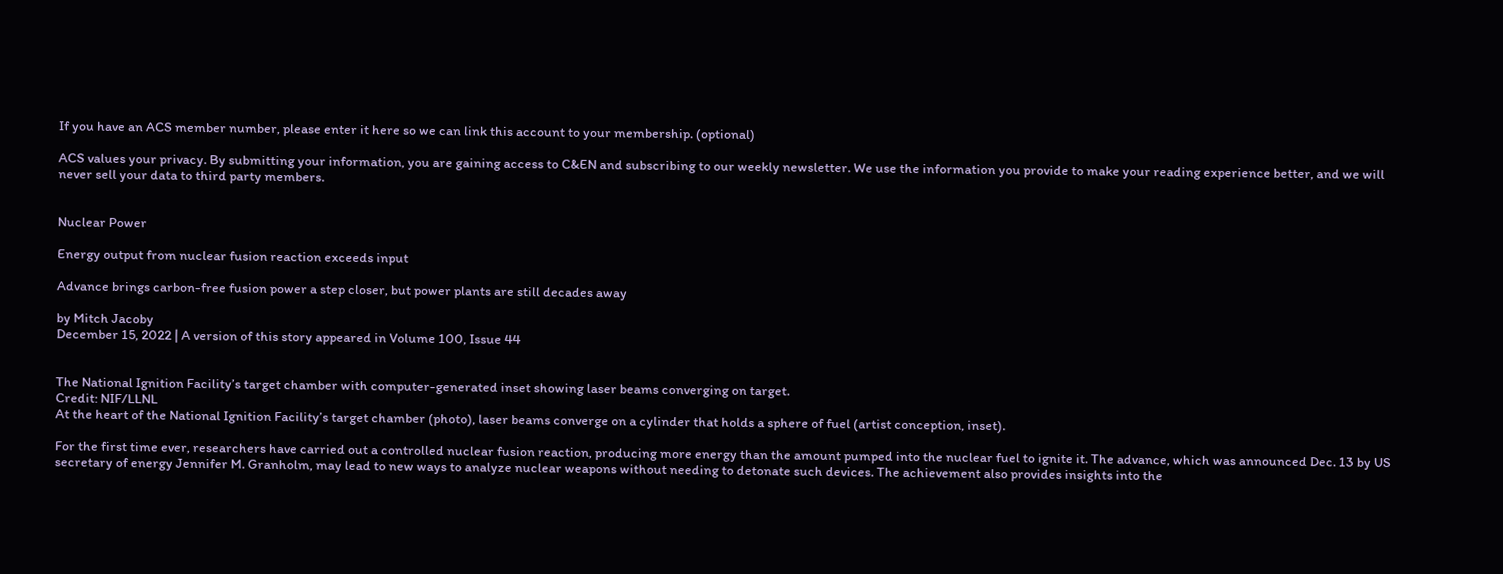If you have an ACS member number, please enter it here so we can link this account to your membership. (optional)

ACS values your privacy. By submitting your information, you are gaining access to C&EN and subscribing to our weekly newsletter. We use the information you provide to make your reading experience better, and we will never sell your data to third party members.


Nuclear Power

Energy output from nuclear fusion reaction exceeds input

Advance brings carbon-free fusion power a step closer, but power plants are still decades away

by Mitch Jacoby
December 15, 2022 | A version of this story appeared in Volume 100, Issue 44


The National Ignition Facility’s target chamber with computer-generated inset showing laser beams converging on target.
Credit: NIF/LLNL
At the heart of the National Ignition Facility’s target chamber (photo), laser beams converge on a cylinder that holds a sphere of fuel (artist conception, inset).

For the first time ever, researchers have carried out a controlled nuclear fusion reaction, producing more energy than the amount pumped into the nuclear fuel to ignite it. The advance, which was announced Dec. 13 by US secretary of energy Jennifer M. Granholm, may lead to new ways to analyze nuclear weapons without needing to detonate such devices. The achievement also provides insights into the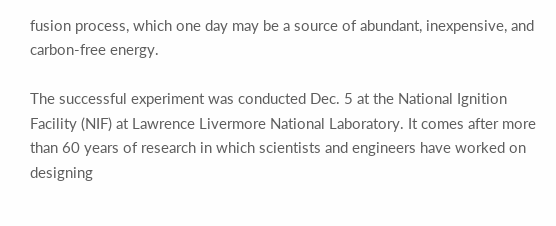fusion process, which one day may be a source of abundant, inexpensive, and carbon-free energy.

The successful experiment was conducted Dec. 5 at the National Ignition Facility (NIF) at Lawrence Livermore National Laboratory. It comes after more than 60 years of research in which scientists and engineers have worked on designing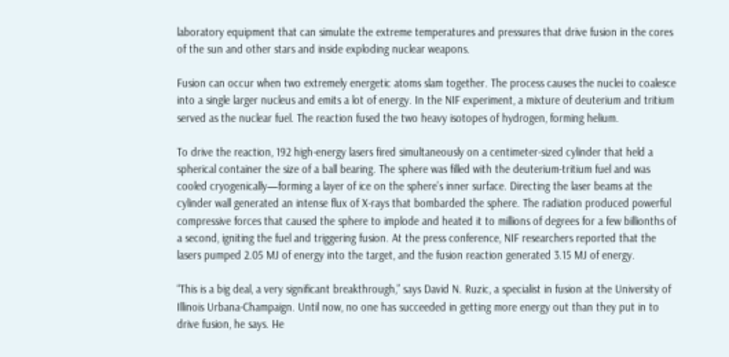laboratory equipment that can simulate the extreme temperatures and pressures that drive fusion in the cores of the sun and other stars and inside exploding nuclear weapons.

Fusion can occur when two extremely energetic atoms slam together. The process causes the nuclei to coalesce into a single larger nucleus and emits a lot of energy. In the NIF experiment, a mixture of deuterium and tritium served as the nuclear fuel. The reaction fused the two heavy isotopes of hydrogen, forming helium.

To drive the reaction, 192 high-energy lasers fired simultaneously on a centimeter-sized cylinder that held a spherical container the size of a ball bearing. The sphere was filled with the deuterium-tritium fuel and was cooled cryogenically—forming a layer of ice on the sphere’s inner surface. Directing the laser beams at the cylinder wall generated an intense flux of X-rays that bombarded the sphere. The radiation produced powerful compressive forces that caused the sphere to implode and heated it to millions of degrees for a few billionths of a second, igniting the fuel and triggering fusion. At the press conference, NIF researchers reported that the lasers pumped 2.05 MJ of energy into the target, and the fusion reaction generated 3.15 MJ of energy.

“This is a big deal, a very significant breakthrough,” says David N. Ruzic, a specialist in fusion at the University of Illinois Urbana-Champaign. Until now, no one has succeeded in getting more energy out than they put in to drive fusion, he says. He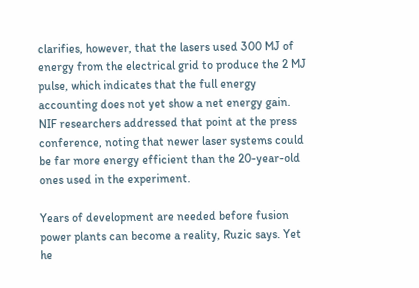clarifies, however, that the lasers used 300 MJ of energy from the electrical grid to produce the 2 MJ pulse, which indicates that the full energy accounting does not yet show a net energy gain. NIF researchers addressed that point at the press conference, noting that newer laser systems could be far more energy efficient than the 20-year-old ones used in the experiment.

Years of development are needed before fusion power plants can become a reality, Ruzic says. Yet he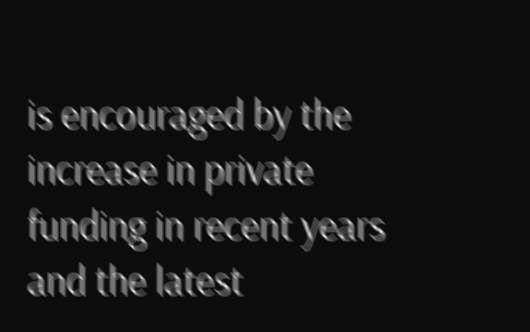is encouraged by the increase in private funding in recent years and the latest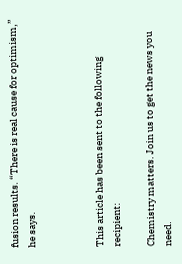fusion results. “There is real cause for optimism,” he says.



This article has been sent to the following recipient:

Chemistry matters. Join us to get the news you need.